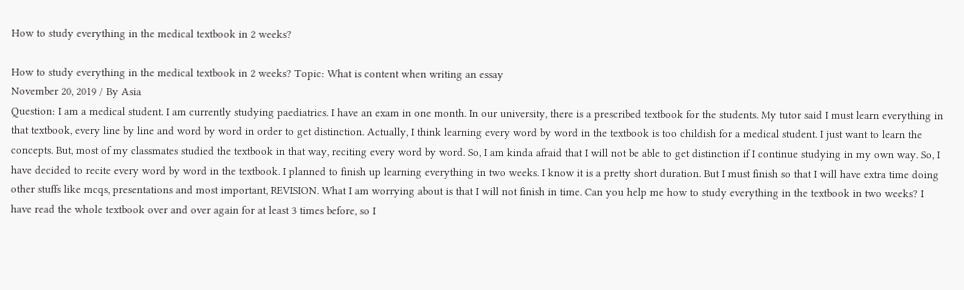How to study everything in the medical textbook in 2 weeks?

How to study everything in the medical textbook in 2 weeks? Topic: What is content when writing an essay
November 20, 2019 / By Asia
Question: I am a medical student. I am currently studying paediatrics. I have an exam in one month. In our university, there is a prescribed textbook for the students. My tutor said I must learn everything in that textbook, every line by line and word by word in order to get distinction. Actually, I think learning every word by word in the textbook is too childish for a medical student. I just want to learn the concepts. But, most of my classmates studied the textbook in that way, reciting every word by word. So, I am kinda afraid that I will not be able to get distinction if I continue studying in my own way. So, I have decided to recite every word by word in the textbook. I planned to finish up learning everything in two weeks. I know it is a pretty short duration. But I must finish so that I will have extra time doing other stuffs like mcqs, presentations and most important, REVISION. What I am worrying about is that I will not finish in time. Can you help me how to study everything in the textbook in two weeks? I have read the whole textbook over and over again for at least 3 times before, so I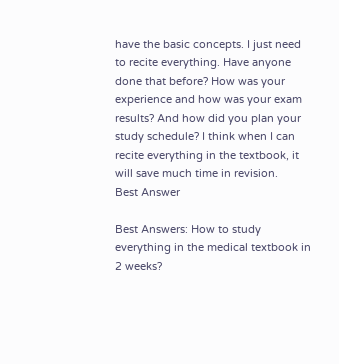have the basic concepts. I just need to recite everything. Have anyone done that before? How was your experience and how was your exam results? And how did you plan your study schedule? I think when I can recite everything in the textbook, it will save much time in revision.
Best Answer

Best Answers: How to study everything in the medical textbook in 2 weeks?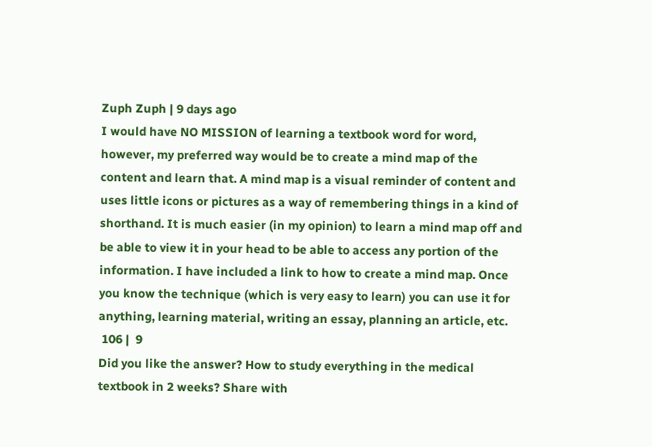Zuph Zuph | 9 days ago
I would have NO MISSION of learning a textbook word for word, however, my preferred way would be to create a mind map of the content and learn that. A mind map is a visual reminder of content and uses little icons or pictures as a way of remembering things in a kind of shorthand. It is much easier (in my opinion) to learn a mind map off and be able to view it in your head to be able to access any portion of the information. I have included a link to how to create a mind map. Once you know the technique (which is very easy to learn) you can use it for anything, learning material, writing an essay, planning an article, etc.
 106 |  9
Did you like the answer? How to study everything in the medical textbook in 2 weeks? Share with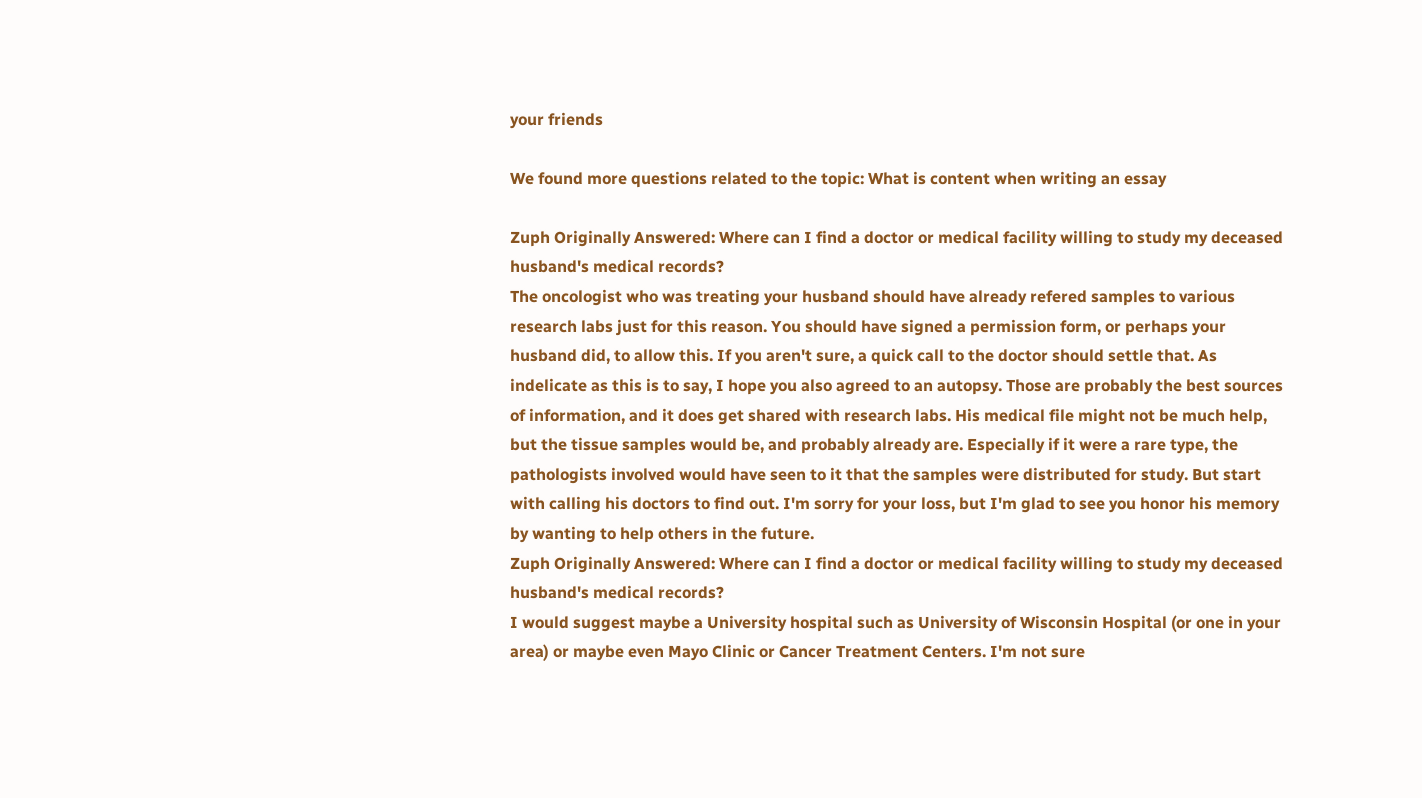your friends

We found more questions related to the topic: What is content when writing an essay

Zuph Originally Answered: Where can I find a doctor or medical facility willing to study my deceased husband's medical records?
The oncologist who was treating your husband should have already refered samples to various research labs just for this reason. You should have signed a permission form, or perhaps your husband did, to allow this. If you aren't sure, a quick call to the doctor should settle that. As indelicate as this is to say, I hope you also agreed to an autopsy. Those are probably the best sources of information, and it does get shared with research labs. His medical file might not be much help, but the tissue samples would be, and probably already are. Especially if it were a rare type, the pathologists involved would have seen to it that the samples were distributed for study. But start with calling his doctors to find out. I'm sorry for your loss, but I'm glad to see you honor his memory by wanting to help others in the future.
Zuph Originally Answered: Where can I find a doctor or medical facility willing to study my deceased husband's medical records?
I would suggest maybe a University hospital such as University of Wisconsin Hospital (or one in your area) or maybe even Mayo Clinic or Cancer Treatment Centers. I'm not sure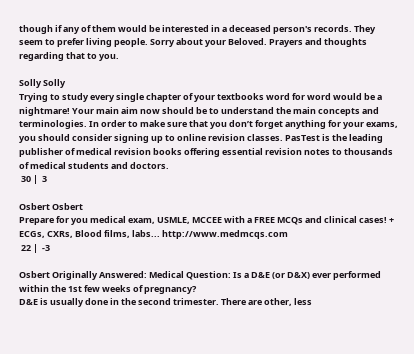though if any of them would be interested in a deceased person's records. They seem to prefer living people. Sorry about your Beloved. Prayers and thoughts regarding that to you.

Solly Solly
Trying to study every single chapter of your textbooks word for word would be a nightmare! Your main aim now should be to understand the main concepts and terminologies. In order to make sure that you don’t forget anything for your exams, you should consider signing up to online revision classes. PasTest is the leading publisher of medical revision books offering essential revision notes to thousands of medical students and doctors.
 30 |  3

Osbert Osbert
Prepare for you medical exam, USMLE, MCCEE with a FREE MCQs and clinical cases! + ECGs, CXRs, Blood films, labs... http://www.medmcqs.com
 22 |  -3

Osbert Originally Answered: Medical Question: Is a D&E (or D&X) ever performed within the 1st few weeks of pregnancy?
D&E is usually done in the second trimester. There are other, less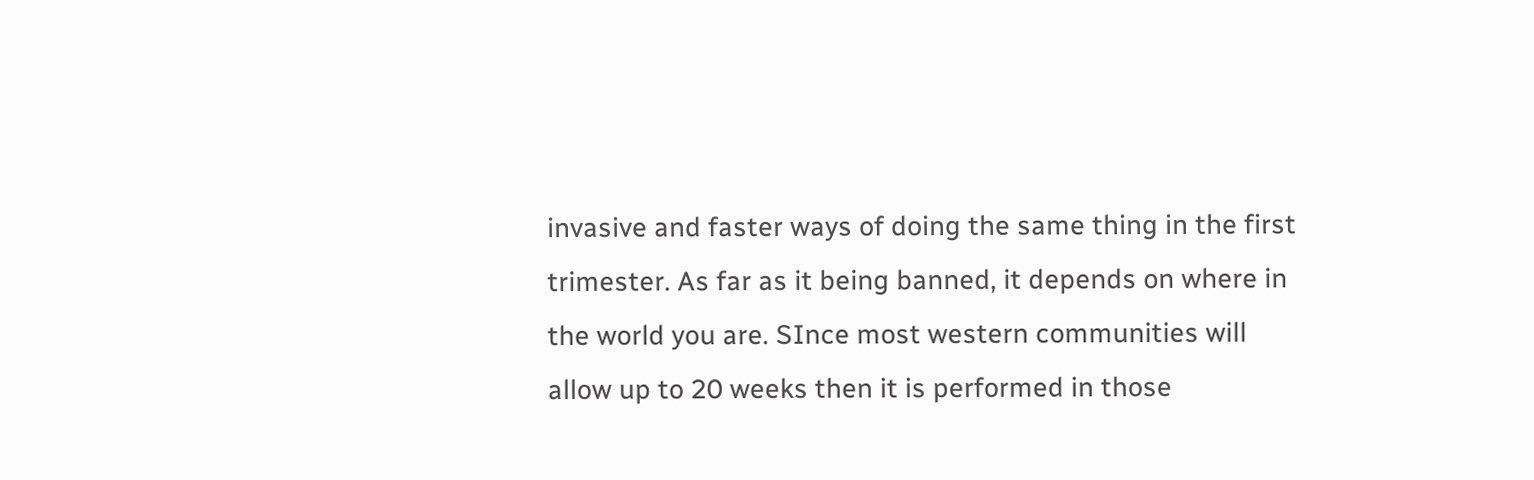invasive and faster ways of doing the same thing in the first trimester. As far as it being banned, it depends on where in the world you are. SInce most western communities will allow up to 20 weeks then it is performed in those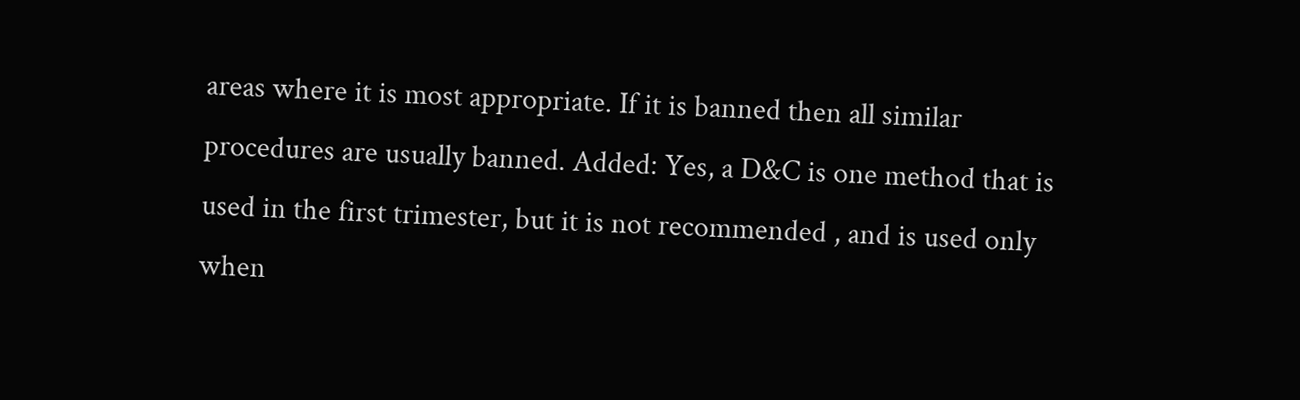areas where it is most appropriate. If it is banned then all similar procedures are usually banned. Added: Yes, a D&C is one method that is used in the first trimester, but it is not recommended , and is used only when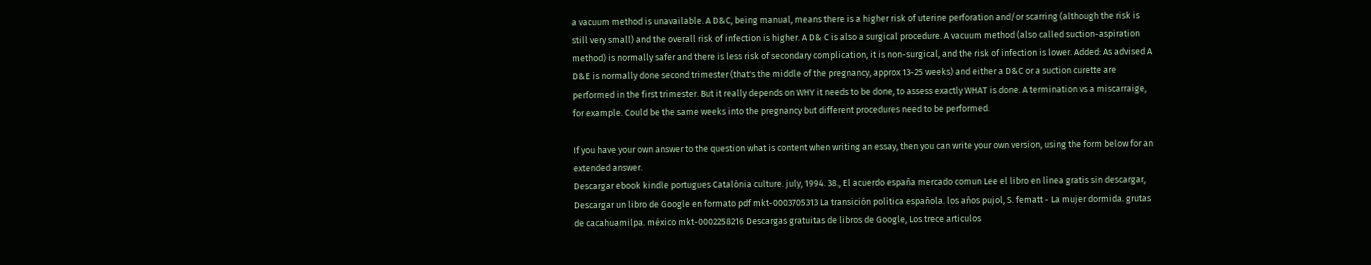a vacuum method is unavailable. A D&C, being manual, means there is a higher risk of uterine perforation and/or scarring (although the risk is still very small) and the overall risk of infection is higher. A D& C is also a surgical procedure. A vacuum method (also called suction-aspiration method) is normally safer and there is less risk of secondary complication, it is non-surgical, and the risk of infection is lower. Added: As advised A D&E is normally done second trimester (that's the middle of the pregnancy, approx 13-25 weeks) and either a D&C or a suction curette are performed in the first trimester. But it really depends on WHY it needs to be done, to assess exactly WHAT is done. A termination vs a miscarraige, for example. Could be the same weeks into the pregnancy but different procedures need to be performed.

If you have your own answer to the question what is content when writing an essay, then you can write your own version, using the form below for an extended answer.
Descargar ebook kindle portugues Catalònia culture. july, 1994. 38., El acuerdo españa mercado comun Lee el libro en línea gratis sin descargar, Descargar un libro de Google en formato pdf mkt-0003705313 La transición política española. los años pujol, S. fematt - La mujer dormida. grutas de cacahuamilpa. méxico mkt-0002258216 Descargas gratuitas de libros de Google, Los trece articulos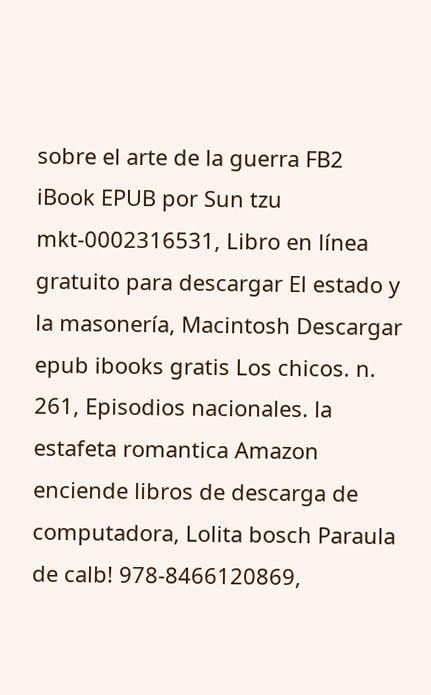sobre el arte de la guerra FB2 iBook EPUB por Sun tzu mkt-0002316531, Libro en línea gratuito para descargar El estado y la masonería, Macintosh Descargar epub ibooks gratis Los chicos. n. 261, Episodios nacionales. la estafeta romantica Amazon enciende libros de descarga de computadora, Lolita bosch Paraula de calb! 978-8466120869,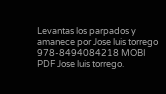Levantas los parpados y amanece por Jose luis torrego 978-8494084218 MOBI PDF Jose luis torrego.